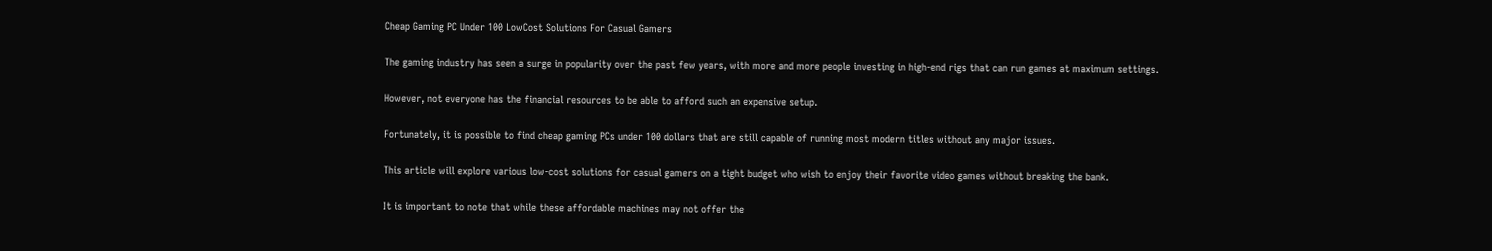Cheap Gaming PC Under 100 LowCost Solutions For Casual Gamers

The gaming industry has seen a surge in popularity over the past few years, with more and more people investing in high-end rigs that can run games at maximum settings.

However, not everyone has the financial resources to be able to afford such an expensive setup.

Fortunately, it is possible to find cheap gaming PCs under 100 dollars that are still capable of running most modern titles without any major issues.

This article will explore various low-cost solutions for casual gamers on a tight budget who wish to enjoy their favorite video games without breaking the bank.

It is important to note that while these affordable machines may not offer the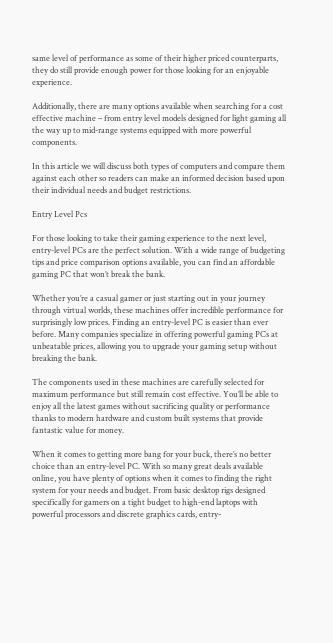same level of performance as some of their higher priced counterparts, they do still provide enough power for those looking for an enjoyable experience.

Additionally, there are many options available when searching for a cost effective machine – from entry level models designed for light gaming all the way up to mid-range systems equipped with more powerful components.

In this article we will discuss both types of computers and compare them against each other so readers can make an informed decision based upon their individual needs and budget restrictions.

Entry Level Pcs

For those looking to take their gaming experience to the next level, entry-level PCs are the perfect solution. With a wide range of budgeting tips and price comparison options available, you can find an affordable gaming PC that won’t break the bank.

Whether you’re a casual gamer or just starting out in your journey through virtual worlds, these machines offer incredible performance for surprisingly low prices. Finding an entry-level PC is easier than ever before. Many companies specialize in offering powerful gaming PCs at unbeatable prices, allowing you to upgrade your gaming setup without breaking the bank.

The components used in these machines are carefully selected for maximum performance but still remain cost effective. You’ll be able to enjoy all the latest games without sacrificing quality or performance thanks to modern hardware and custom built systems that provide fantastic value for money.

When it comes to getting more bang for your buck, there’s no better choice than an entry-level PC. With so many great deals available online, you have plenty of options when it comes to finding the right system for your needs and budget. From basic desktop rigs designed specifically for gamers on a tight budget to high-end laptops with powerful processors and discrete graphics cards, entry-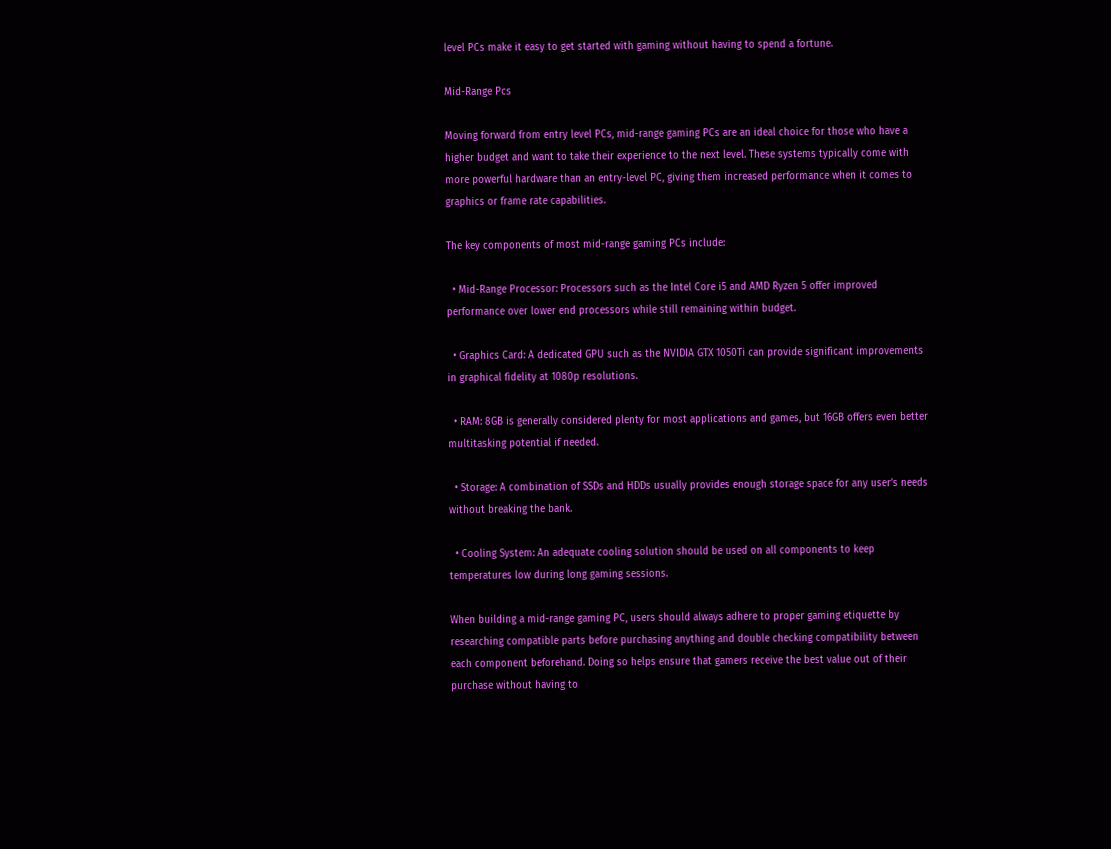level PCs make it easy to get started with gaming without having to spend a fortune.

Mid-Range Pcs

Moving forward from entry level PCs, mid-range gaming PCs are an ideal choice for those who have a higher budget and want to take their experience to the next level. These systems typically come with more powerful hardware than an entry-level PC, giving them increased performance when it comes to graphics or frame rate capabilities.

The key components of most mid-range gaming PCs include:

  • Mid-Range Processor: Processors such as the Intel Core i5 and AMD Ryzen 5 offer improved performance over lower end processors while still remaining within budget.

  • Graphics Card: A dedicated GPU such as the NVIDIA GTX 1050Ti can provide significant improvements in graphical fidelity at 1080p resolutions.

  • RAM: 8GB is generally considered plenty for most applications and games, but 16GB offers even better multitasking potential if needed.

  • Storage: A combination of SSDs and HDDs usually provides enough storage space for any user’s needs without breaking the bank.

  • Cooling System: An adequate cooling solution should be used on all components to keep temperatures low during long gaming sessions.

When building a mid-range gaming PC, users should always adhere to proper gaming etiquette by researching compatible parts before purchasing anything and double checking compatibility between each component beforehand. Doing so helps ensure that gamers receive the best value out of their purchase without having to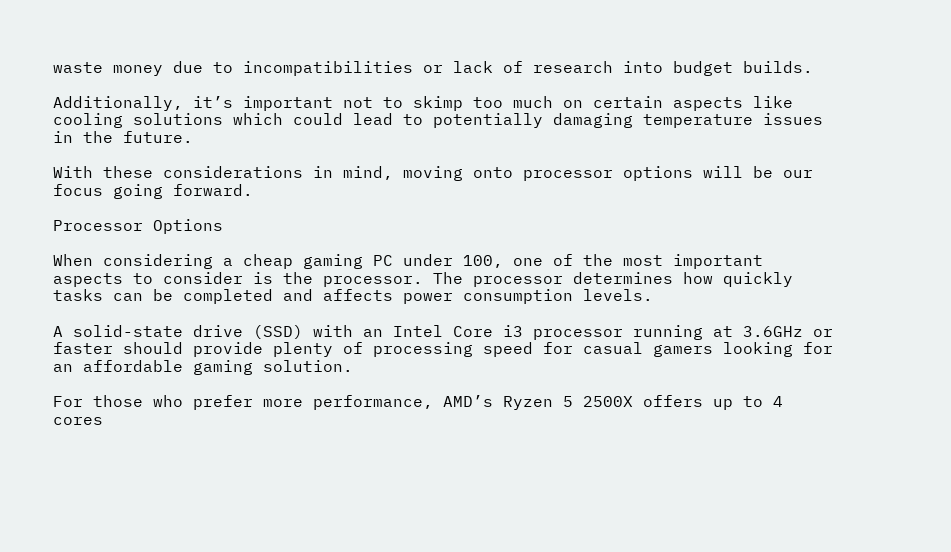waste money due to incompatibilities or lack of research into budget builds.

Additionally, it’s important not to skimp too much on certain aspects like cooling solutions which could lead to potentially damaging temperature issues in the future.

With these considerations in mind, moving onto processor options will be our focus going forward.

Processor Options

When considering a cheap gaming PC under 100, one of the most important aspects to consider is the processor. The processor determines how quickly tasks can be completed and affects power consumption levels.

A solid-state drive (SSD) with an Intel Core i3 processor running at 3.6GHz or faster should provide plenty of processing speed for casual gamers looking for an affordable gaming solution.

For those who prefer more performance, AMD’s Ryzen 5 2500X offers up to 4 cores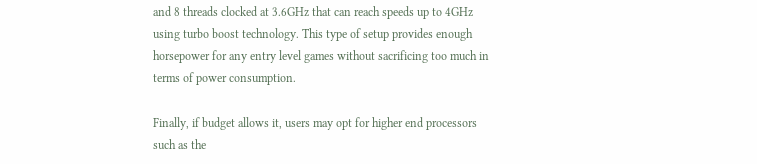and 8 threads clocked at 3.6GHz that can reach speeds up to 4GHz using turbo boost technology. This type of setup provides enough horsepower for any entry level games without sacrificing too much in terms of power consumption.

Finally, if budget allows it, users may opt for higher end processors such as the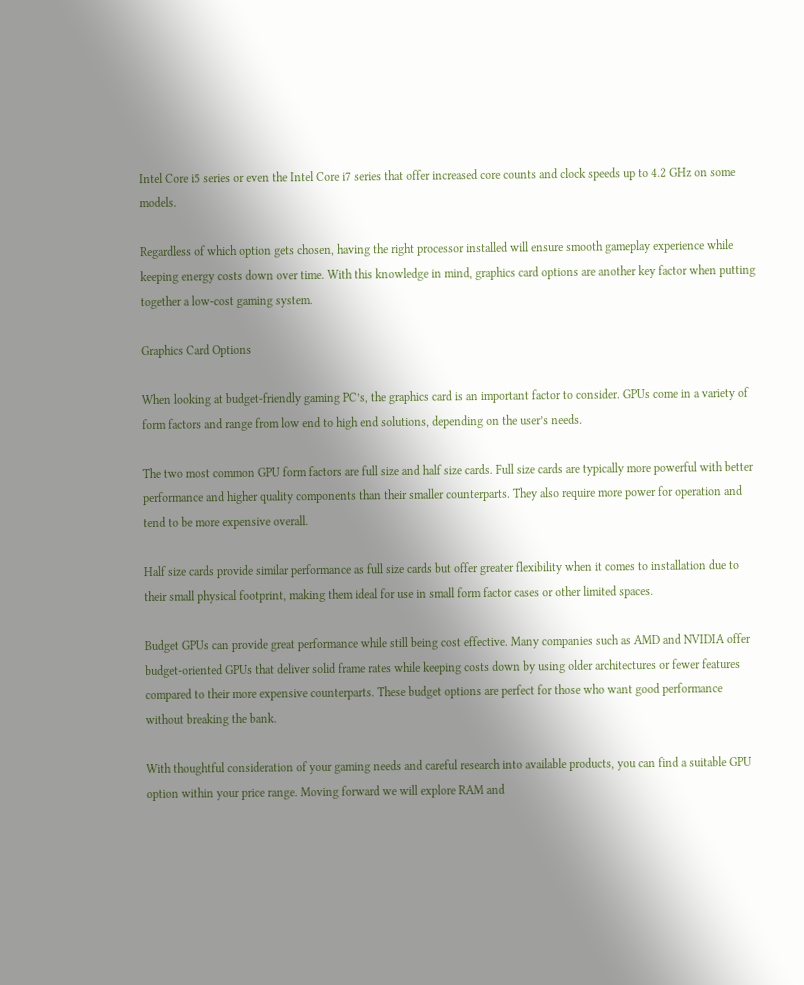Intel Core i5 series or even the Intel Core i7 series that offer increased core counts and clock speeds up to 4.2 GHz on some models.

Regardless of which option gets chosen, having the right processor installed will ensure smooth gameplay experience while keeping energy costs down over time. With this knowledge in mind, graphics card options are another key factor when putting together a low-cost gaming system.

Graphics Card Options

When looking at budget-friendly gaming PC’s, the graphics card is an important factor to consider. GPUs come in a variety of form factors and range from low end to high end solutions, depending on the user’s needs.

The two most common GPU form factors are full size and half size cards. Full size cards are typically more powerful with better performance and higher quality components than their smaller counterparts. They also require more power for operation and tend to be more expensive overall.

Half size cards provide similar performance as full size cards but offer greater flexibility when it comes to installation due to their small physical footprint, making them ideal for use in small form factor cases or other limited spaces.

Budget GPUs can provide great performance while still being cost effective. Many companies such as AMD and NVIDIA offer budget-oriented GPUs that deliver solid frame rates while keeping costs down by using older architectures or fewer features compared to their more expensive counterparts. These budget options are perfect for those who want good performance without breaking the bank.

With thoughtful consideration of your gaming needs and careful research into available products, you can find a suitable GPU option within your price range. Moving forward we will explore RAM and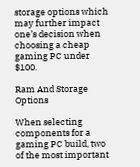storage options which may further impact one’s decision when choosing a cheap gaming PC under $100.

Ram And Storage Options

When selecting components for a gaming PC build, two of the most important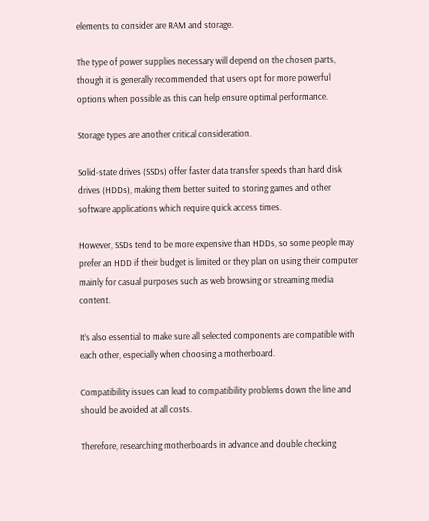elements to consider are RAM and storage.

The type of power supplies necessary will depend on the chosen parts, though it is generally recommended that users opt for more powerful options when possible as this can help ensure optimal performance.

Storage types are another critical consideration.

Solid-state drives (SSDs) offer faster data transfer speeds than hard disk drives (HDDs), making them better suited to storing games and other software applications which require quick access times.

However, SSDs tend to be more expensive than HDDs, so some people may prefer an HDD if their budget is limited or they plan on using their computer mainly for casual purposes such as web browsing or streaming media content.

It’s also essential to make sure all selected components are compatible with each other, especially when choosing a motherboard.

Compatibility issues can lead to compatibility problems down the line and should be avoided at all costs.

Therefore, researching motherboards in advance and double checking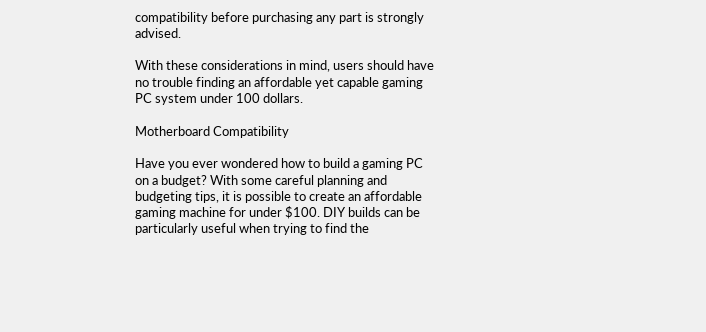compatibility before purchasing any part is strongly advised.

With these considerations in mind, users should have no trouble finding an affordable yet capable gaming PC system under 100 dollars.

Motherboard Compatibility

Have you ever wondered how to build a gaming PC on a budget? With some careful planning and budgeting tips, it is possible to create an affordable gaming machine for under $100. DIY builds can be particularly useful when trying to find the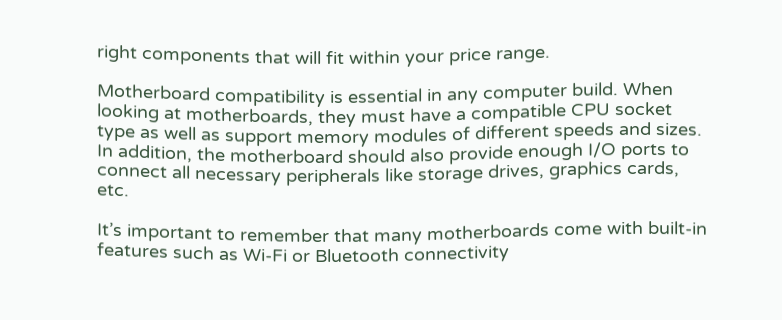right components that will fit within your price range.

Motherboard compatibility is essential in any computer build. When looking at motherboards, they must have a compatible CPU socket type as well as support memory modules of different speeds and sizes. In addition, the motherboard should also provide enough I/O ports to connect all necessary peripherals like storage drives, graphics cards, etc.

It’s important to remember that many motherboards come with built-in features such as Wi-Fi or Bluetooth connectivity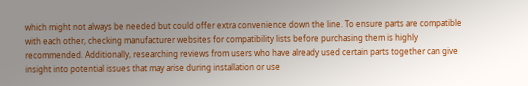which might not always be needed but could offer extra convenience down the line. To ensure parts are compatible with each other, checking manufacturer websites for compatibility lists before purchasing them is highly recommended. Additionally, researching reviews from users who have already used certain parts together can give insight into potential issues that may arise during installation or use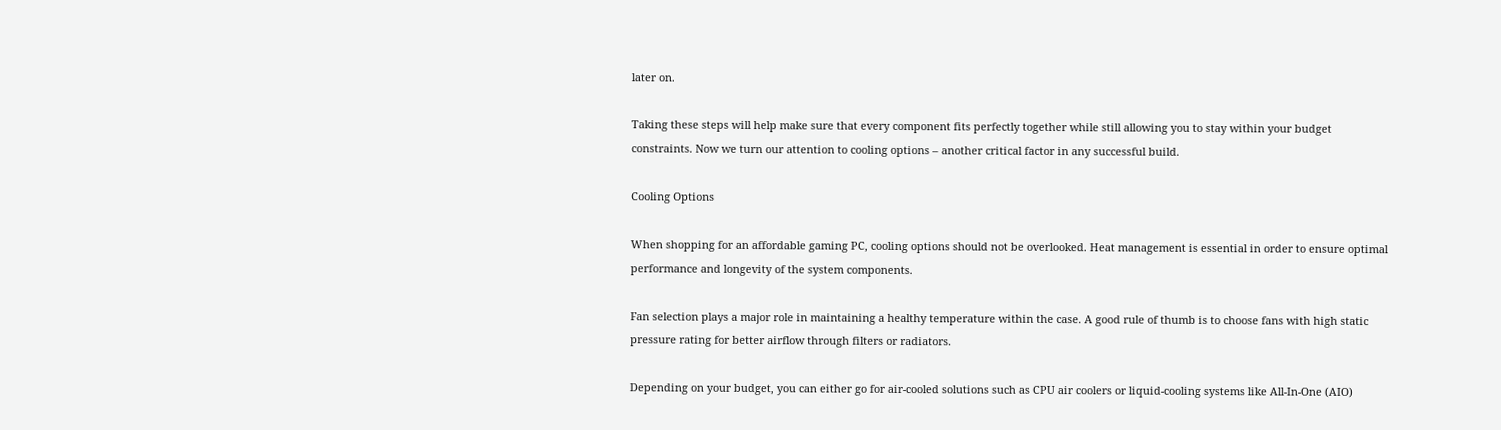later on.

Taking these steps will help make sure that every component fits perfectly together while still allowing you to stay within your budget constraints. Now we turn our attention to cooling options – another critical factor in any successful build.

Cooling Options

When shopping for an affordable gaming PC, cooling options should not be overlooked. Heat management is essential in order to ensure optimal performance and longevity of the system components.

Fan selection plays a major role in maintaining a healthy temperature within the case. A good rule of thumb is to choose fans with high static pressure rating for better airflow through filters or radiators.

Depending on your budget, you can either go for air-cooled solutions such as CPU air coolers or liquid-cooling systems like All-In-One (AIO)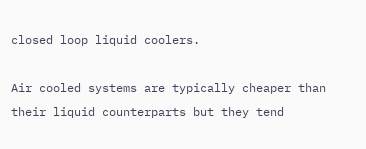closed loop liquid coolers.

Air cooled systems are typically cheaper than their liquid counterparts but they tend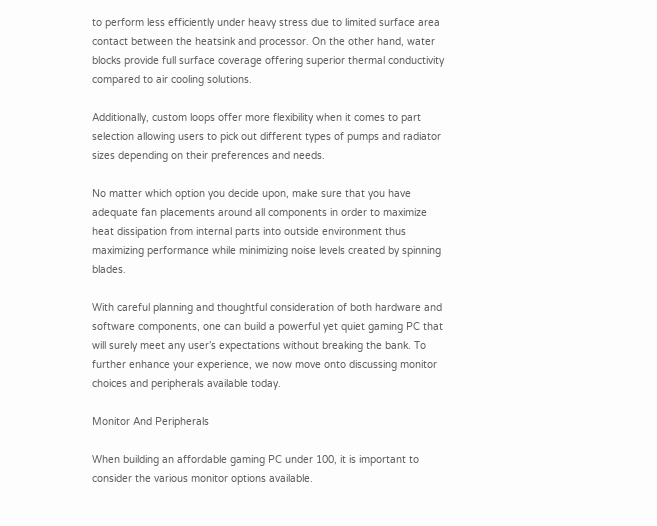to perform less efficiently under heavy stress due to limited surface area contact between the heatsink and processor. On the other hand, water blocks provide full surface coverage offering superior thermal conductivity compared to air cooling solutions.

Additionally, custom loops offer more flexibility when it comes to part selection allowing users to pick out different types of pumps and radiator sizes depending on their preferences and needs.

No matter which option you decide upon, make sure that you have adequate fan placements around all components in order to maximize heat dissipation from internal parts into outside environment thus maximizing performance while minimizing noise levels created by spinning blades.

With careful planning and thoughtful consideration of both hardware and software components, one can build a powerful yet quiet gaming PC that will surely meet any user’s expectations without breaking the bank. To further enhance your experience, we now move onto discussing monitor choices and peripherals available today.

Monitor And Peripherals

When building an affordable gaming PC under 100, it is important to consider the various monitor options available.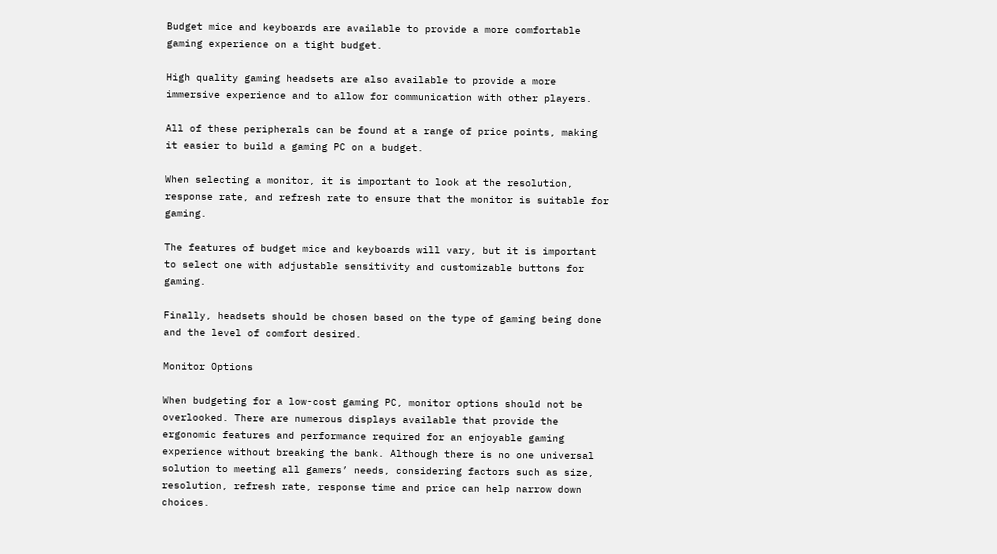Budget mice and keyboards are available to provide a more comfortable gaming experience on a tight budget.

High quality gaming headsets are also available to provide a more immersive experience and to allow for communication with other players.

All of these peripherals can be found at a range of price points, making it easier to build a gaming PC on a budget.

When selecting a monitor, it is important to look at the resolution, response rate, and refresh rate to ensure that the monitor is suitable for gaming.

The features of budget mice and keyboards will vary, but it is important to select one with adjustable sensitivity and customizable buttons for gaming.

Finally, headsets should be chosen based on the type of gaming being done and the level of comfort desired.

Monitor Options

When budgeting for a low-cost gaming PC, monitor options should not be overlooked. There are numerous displays available that provide the ergonomic features and performance required for an enjoyable gaming experience without breaking the bank. Although there is no one universal solution to meeting all gamers’ needs, considering factors such as size, resolution, refresh rate, response time and price can help narrow down choices.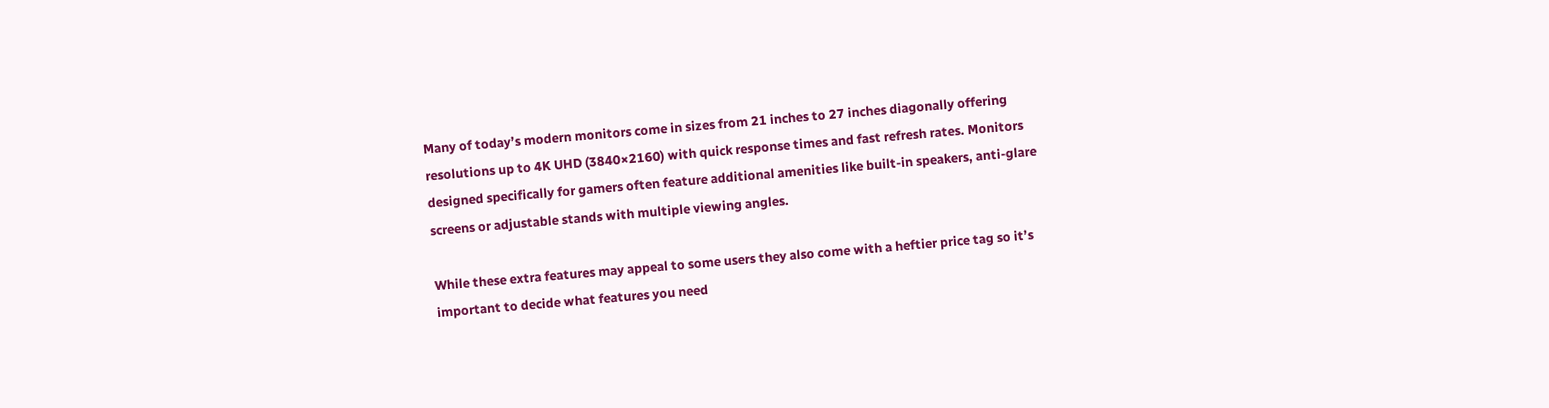Many of today’s modern monitors come in sizes from 21 inches to 27 inches diagonally offering resolutions up to 4K UHD (3840×2160) with quick response times and fast refresh rates. Monitors designed specifically for gamers often feature additional amenities like built-in speakers, anti-glare screens or adjustable stands with multiple viewing angles.

While these extra features may appeal to some users they also come with a heftier price tag so it’s important to decide what features you need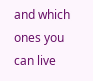and which ones you can live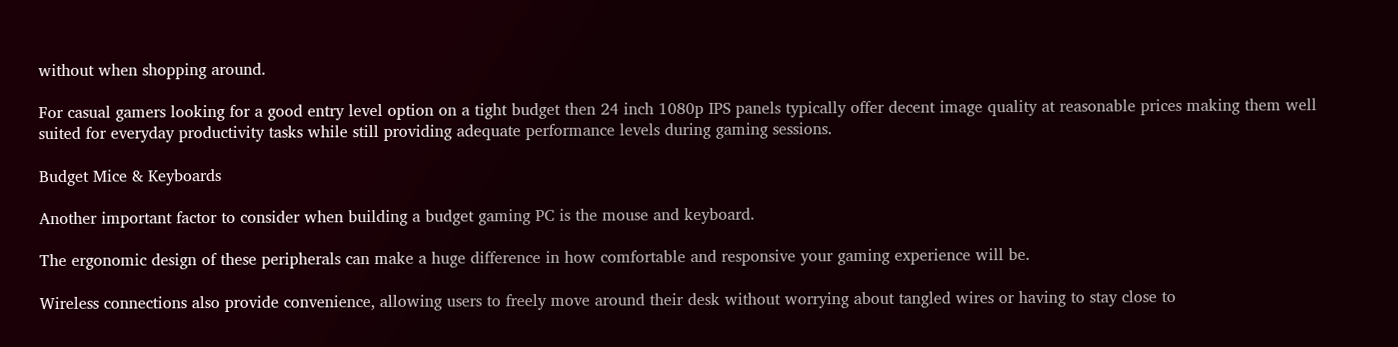without when shopping around.

For casual gamers looking for a good entry level option on a tight budget then 24 inch 1080p IPS panels typically offer decent image quality at reasonable prices making them well suited for everyday productivity tasks while still providing adequate performance levels during gaming sessions.

Budget Mice & Keyboards

Another important factor to consider when building a budget gaming PC is the mouse and keyboard.

The ergonomic design of these peripherals can make a huge difference in how comfortable and responsive your gaming experience will be.

Wireless connections also provide convenience, allowing users to freely move around their desk without worrying about tangled wires or having to stay close to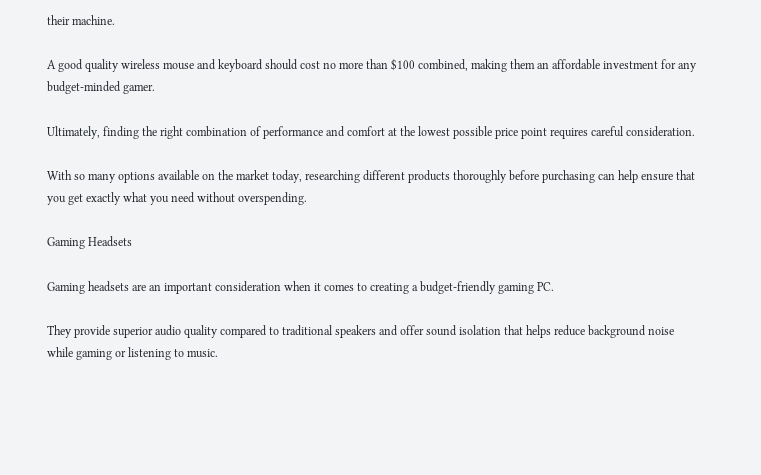their machine.

A good quality wireless mouse and keyboard should cost no more than $100 combined, making them an affordable investment for any budget-minded gamer.

Ultimately, finding the right combination of performance and comfort at the lowest possible price point requires careful consideration.

With so many options available on the market today, researching different products thoroughly before purchasing can help ensure that you get exactly what you need without overspending.

Gaming Headsets

Gaming headsets are an important consideration when it comes to creating a budget-friendly gaming PC.

They provide superior audio quality compared to traditional speakers and offer sound isolation that helps reduce background noise while gaming or listening to music.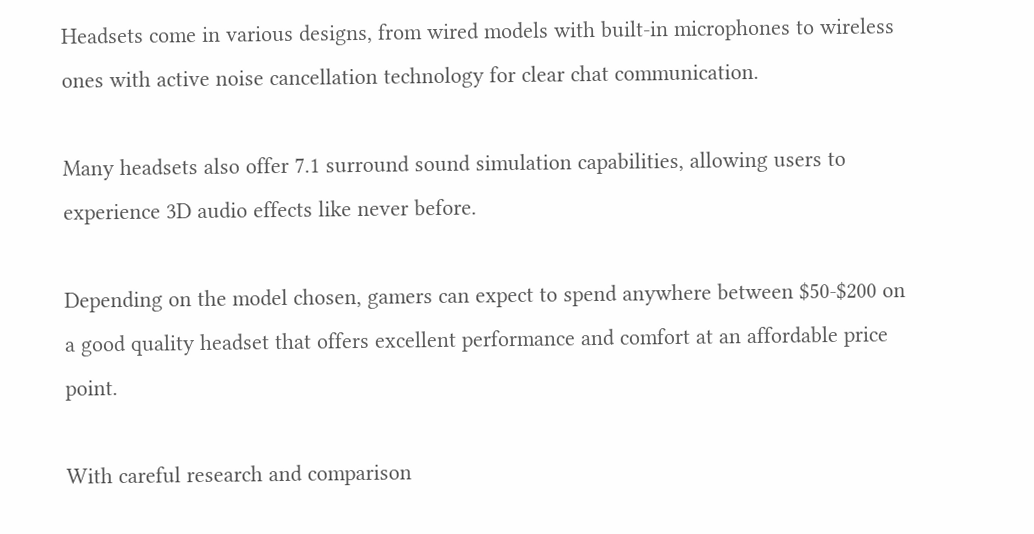Headsets come in various designs, from wired models with built-in microphones to wireless ones with active noise cancellation technology for clear chat communication.

Many headsets also offer 7.1 surround sound simulation capabilities, allowing users to experience 3D audio effects like never before.

Depending on the model chosen, gamers can expect to spend anywhere between $50-$200 on a good quality headset that offers excellent performance and comfort at an affordable price point.

With careful research and comparison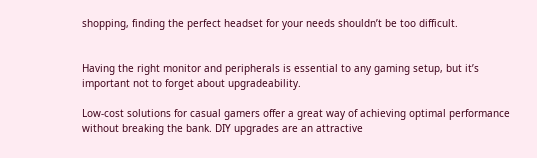shopping, finding the perfect headset for your needs shouldn’t be too difficult.


Having the right monitor and peripherals is essential to any gaming setup, but it’s important not to forget about upgradeability.

Low-cost solutions for casual gamers offer a great way of achieving optimal performance without breaking the bank. DIY upgrades are an attractive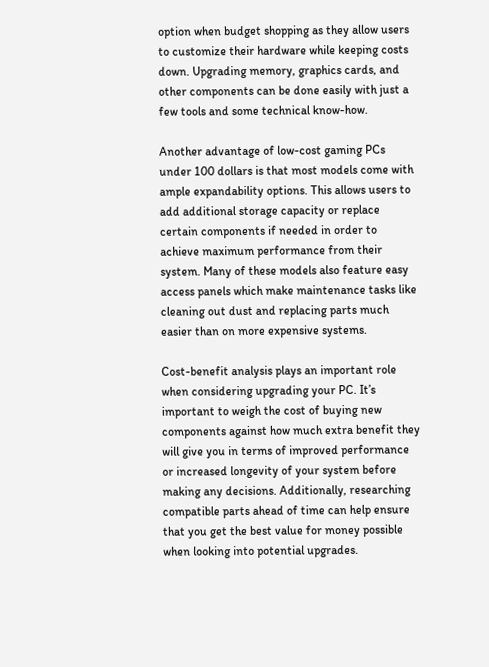option when budget shopping as they allow users to customize their hardware while keeping costs down. Upgrading memory, graphics cards, and other components can be done easily with just a few tools and some technical know-how.

Another advantage of low-cost gaming PCs under 100 dollars is that most models come with ample expandability options. This allows users to add additional storage capacity or replace certain components if needed in order to achieve maximum performance from their system. Many of these models also feature easy access panels which make maintenance tasks like cleaning out dust and replacing parts much easier than on more expensive systems.

Cost-benefit analysis plays an important role when considering upgrading your PC. It’s important to weigh the cost of buying new components against how much extra benefit they will give you in terms of improved performance or increased longevity of your system before making any decisions. Additionally, researching compatible parts ahead of time can help ensure that you get the best value for money possible when looking into potential upgrades.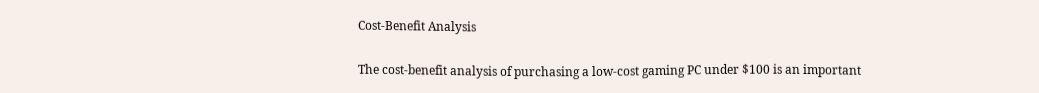Cost-Benefit Analysis

The cost-benefit analysis of purchasing a low-cost gaming PC under $100 is an important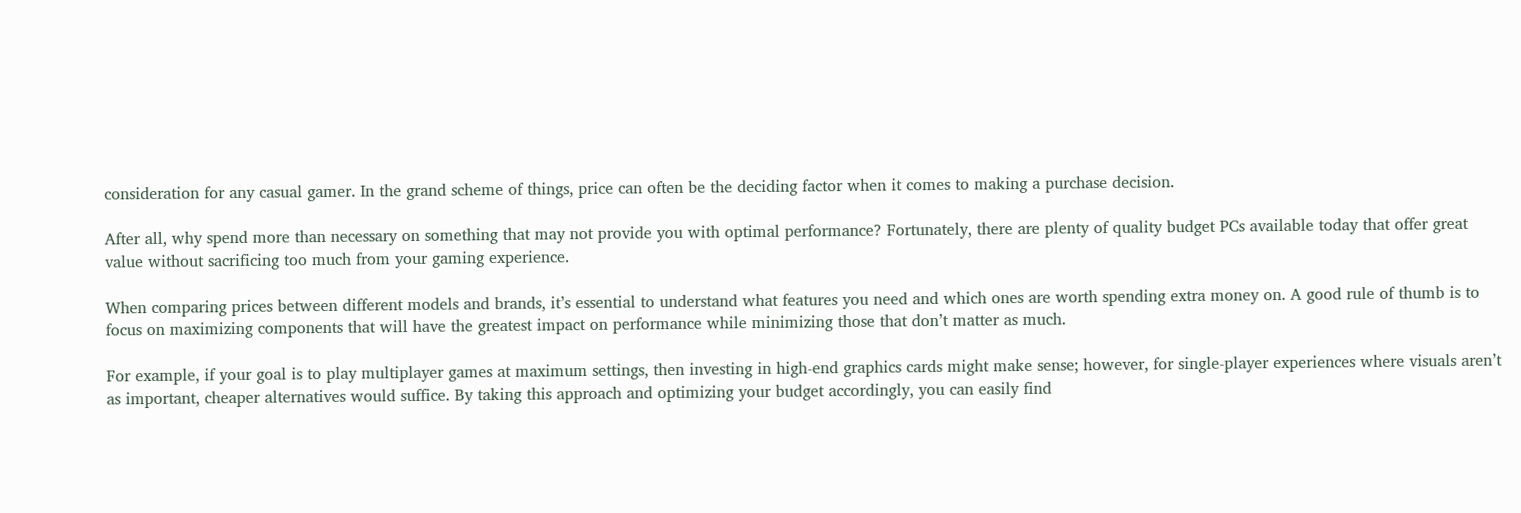consideration for any casual gamer. In the grand scheme of things, price can often be the deciding factor when it comes to making a purchase decision.

After all, why spend more than necessary on something that may not provide you with optimal performance? Fortunately, there are plenty of quality budget PCs available today that offer great value without sacrificing too much from your gaming experience.

When comparing prices between different models and brands, it’s essential to understand what features you need and which ones are worth spending extra money on. A good rule of thumb is to focus on maximizing components that will have the greatest impact on performance while minimizing those that don’t matter as much.

For example, if your goal is to play multiplayer games at maximum settings, then investing in high-end graphics cards might make sense; however, for single-player experiences where visuals aren’t as important, cheaper alternatives would suffice. By taking this approach and optimizing your budget accordingly, you can easily find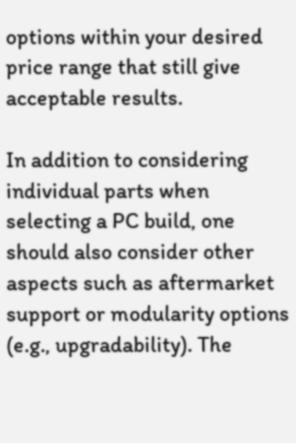options within your desired price range that still give acceptable results.

In addition to considering individual parts when selecting a PC build, one should also consider other aspects such as aftermarket support or modularity options (e.g., upgradability). The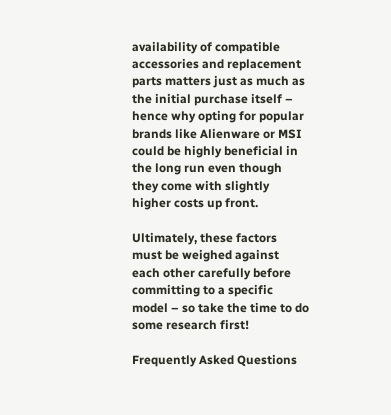availability of compatible accessories and replacement parts matters just as much as the initial purchase itself – hence why opting for popular brands like Alienware or MSI could be highly beneficial in the long run even though they come with slightly higher costs up front.

Ultimately, these factors must be weighed against each other carefully before committing to a specific model – so take the time to do some research first!

Frequently Asked Questions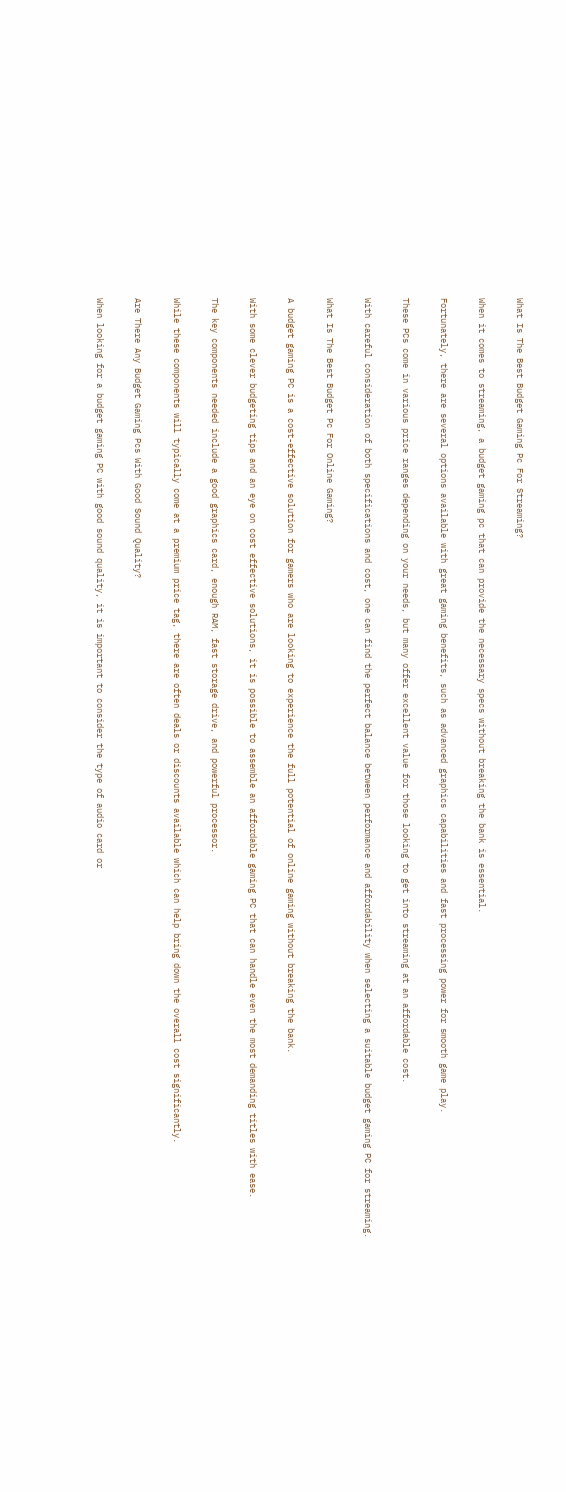What Is The Best Budget Gaming Pc For Streaming?

When it comes to streaming, a budget gaming pc that can provide the necessary specs without breaking the bank is essential.

Fortunately, there are several options available with great gaming benefits, such as advanced graphics capabilities and fast processing power for smooth game play.

These PCs come in various price ranges depending on your needs, but many offer excellent value for those looking to get into streaming at an affordable cost.

With careful consideration of both specifications and cost, one can find the perfect balance between performance and affordability when selecting a suitable budget gaming PC for streaming.

What Is The Best Budget Pc For Online Gaming?

A budget gaming PC is a cost-effective solution for gamers who are looking to experience the full potential of online gaming without breaking the bank.

With some clever budgeting tips and an eye on cost effective solutions, it is possible to assemble an affordable gaming PC that can handle even the most demanding titles with ease.

The key components needed include a good graphics card, enough RAM, fast storage drive, and powerful processor.

While these components will typically come at a premium price tag, there are often deals or discounts available which can help bring down the overall cost significantly.

Are There Any Budget Gaming Pcs With Good Sound Quality?

When looking for a budget gaming PC with good sound quality, it is important to consider the type of audio card or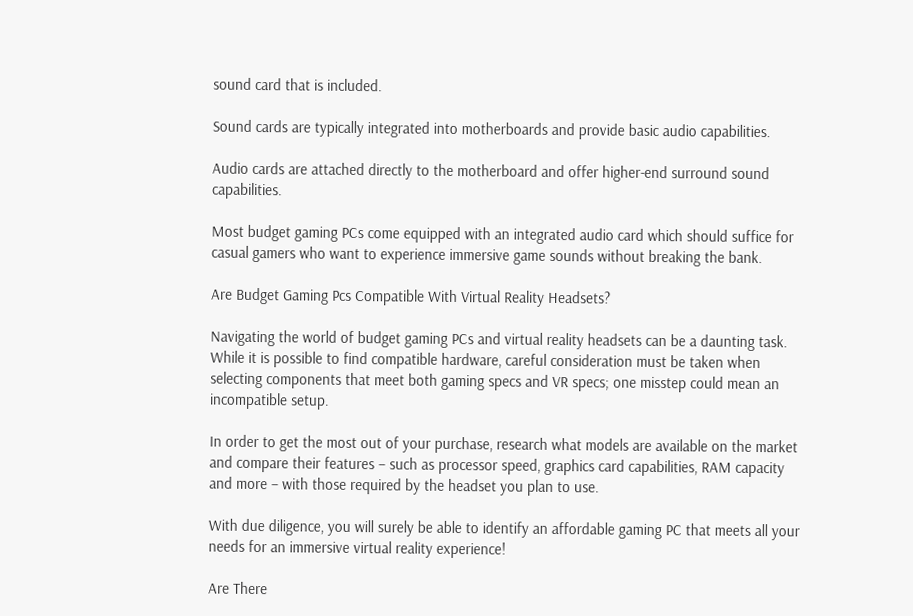sound card that is included.

Sound cards are typically integrated into motherboards and provide basic audio capabilities.

Audio cards are attached directly to the motherboard and offer higher-end surround sound capabilities.

Most budget gaming PCs come equipped with an integrated audio card which should suffice for casual gamers who want to experience immersive game sounds without breaking the bank.

Are Budget Gaming Pcs Compatible With Virtual Reality Headsets?

Navigating the world of budget gaming PCs and virtual reality headsets can be a daunting task. While it is possible to find compatible hardware, careful consideration must be taken when selecting components that meet both gaming specs and VR specs; one misstep could mean an incompatible setup.

In order to get the most out of your purchase, research what models are available on the market and compare their features – such as processor speed, graphics card capabilities, RAM capacity and more – with those required by the headset you plan to use.

With due diligence, you will surely be able to identify an affordable gaming PC that meets all your needs for an immersive virtual reality experience!

Are There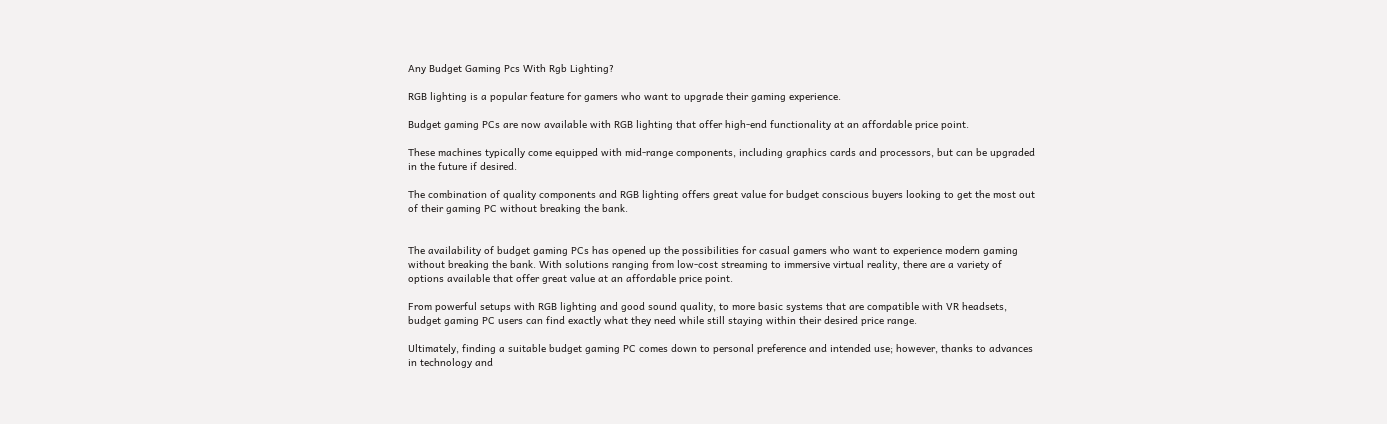Any Budget Gaming Pcs With Rgb Lighting?

RGB lighting is a popular feature for gamers who want to upgrade their gaming experience.

Budget gaming PCs are now available with RGB lighting that offer high-end functionality at an affordable price point.

These machines typically come equipped with mid-range components, including graphics cards and processors, but can be upgraded in the future if desired.

The combination of quality components and RGB lighting offers great value for budget conscious buyers looking to get the most out of their gaming PC without breaking the bank.


The availability of budget gaming PCs has opened up the possibilities for casual gamers who want to experience modern gaming without breaking the bank. With solutions ranging from low-cost streaming to immersive virtual reality, there are a variety of options available that offer great value at an affordable price point.

From powerful setups with RGB lighting and good sound quality, to more basic systems that are compatible with VR headsets, budget gaming PC users can find exactly what they need while still staying within their desired price range.

Ultimately, finding a suitable budget gaming PC comes down to personal preference and intended use; however, thanks to advances in technology and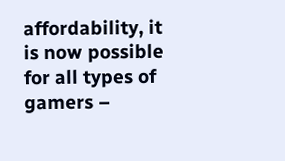affordability, it is now possible for all types of gamers –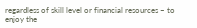regardless of skill level or financial resources – to enjoy the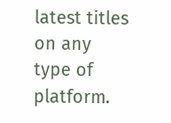latest titles on any type of platform.